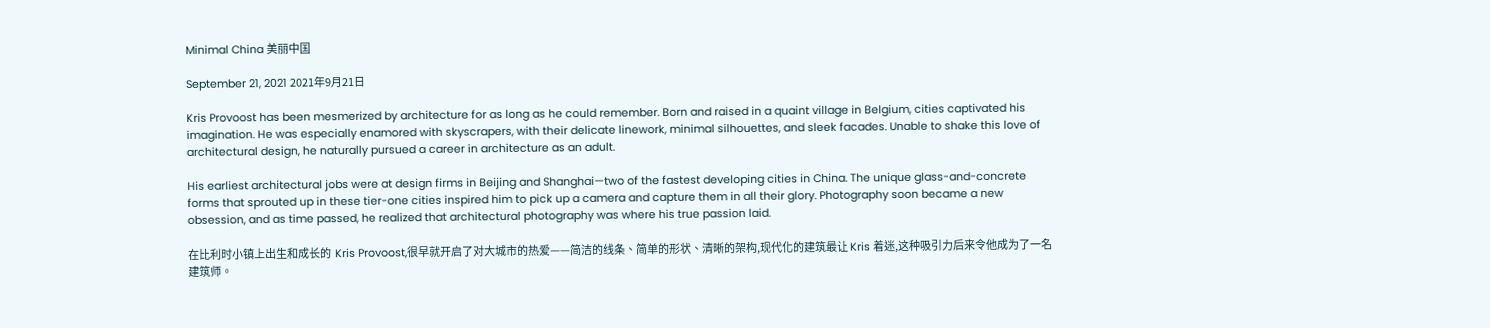Minimal China 美丽中国

September 21, 2021 2021年9月21日

Kris Provoost has been mesmerized by architecture for as long as he could remember. Born and raised in a quaint village in Belgium, cities captivated his imagination. He was especially enamored with skyscrapers, with their delicate linework, minimal silhouettes, and sleek facades. Unable to shake this love of architectural design, he naturally pursued a career in architecture as an adult.

His earliest architectural jobs were at design firms in Beijing and Shanghai—two of the fastest developing cities in China. The unique glass-and-concrete forms that sprouted up in these tier-one cities inspired him to pick up a camera and capture them in all their glory. Photography soon became a new obsession, and as time passed, he realized that architectural photography was where his true passion laid.

在比利时小镇上出生和成长的  Kris Provoost,很早就开启了对大城市的热爱——简洁的线条、简单的形状、清晰的架构,现代化的建筑最让 Kris 着迷,这种吸引力后来令他成为了一名建筑师。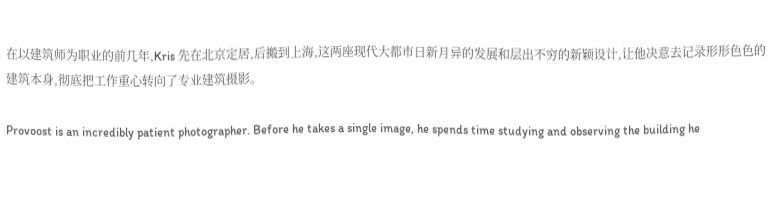在以建筑师为职业的前几年,Kris 先在北京定居,后搬到上海,这两座现代大都市日新月异的发展和层出不穷的新颖设计,让他决意去记录形形色色的建筑本身,彻底把工作重心转向了专业建筑摄影。

Provoost is an incredibly patient photographer. Before he takes a single image, he spends time studying and observing the building he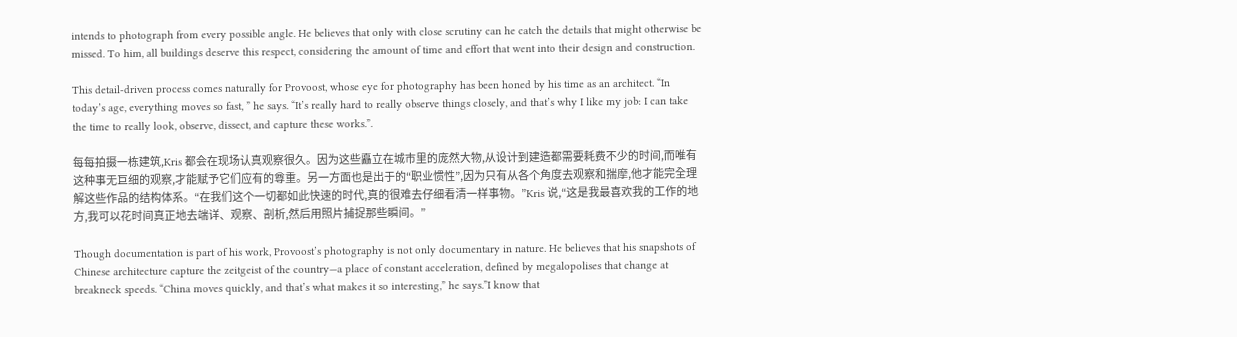intends to photograph from every possible angle. He believes that only with close scrutiny can he catch the details that might otherwise be missed. To him, all buildings deserve this respect, considering the amount of time and effort that went into their design and construction.

This detail-driven process comes naturally for Provoost, whose eye for photography has been honed by his time as an architect. “In today’s age, everything moves so fast, ” he says. “It’s really hard to really observe things closely, and that’s why I like my job: I can take the time to really look, observe, dissect, and capture these works.”.

每每拍摄一栋建筑,Kris 都会在现场认真观察很久。因为这些矗立在城市里的庞然大物,从设计到建造都需要耗费不少的时间,而唯有这种事无巨细的观察,才能赋予它们应有的尊重。另一方面也是出于的“职业惯性”,因为只有从各个角度去观察和揣摩,他才能完全理解这些作品的结构体系。“在我们这个一切都如此快速的时代,真的很难去仔细看清一样事物。”Kris 说,“这是我最喜欢我的工作的地方,我可以花时间真正地去端详、观察、剖析,然后用照片捕捉那些瞬间。”

Though documentation is part of his work, Provoost’s photography is not only documentary in nature. He believes that his snapshots of Chinese architecture capture the zeitgeist of the country—a place of constant acceleration, defined by megalopolises that change at breakneck speeds. “China moves quickly, and that’s what makes it so interesting,” he says.”I know that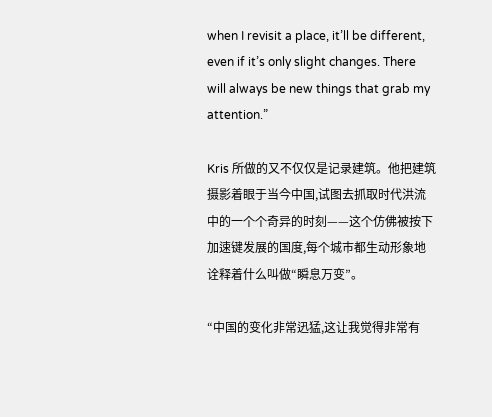when I revisit a place, it’ll be different, even if it’s only slight changes. There will always be new things that grab my attention.”

Kris 所做的又不仅仅是记录建筑。他把建筑摄影着眼于当今中国,试图去抓取时代洪流中的一个个奇异的时刻——这个仿佛被按下加速键发展的国度,每个城市都生动形象地诠释着什么叫做“瞬息万变”。

“中国的变化非常迅猛,这让我觉得非常有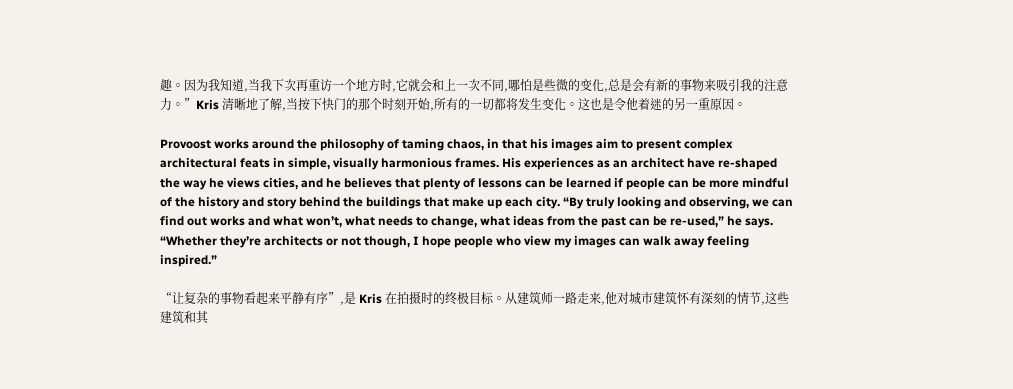趣。因为我知道,当我下次再重访一个地方时,它就会和上一次不同,哪怕是些微的变化,总是会有新的事物来吸引我的注意力。”Kris 清晰地了解,当按下快门的那个时刻开始,所有的一切都将发生变化。这也是令他着迷的另一重原因。

Provoost works around the philosophy of taming chaos, in that his images aim to present complex architectural feats in simple, visually harmonious frames. His experiences as an architect have re-shaped the way he views cities, and he believes that plenty of lessons can be learned if people can be more mindful of the history and story behind the buildings that make up each city. “By truly looking and observing, we can find out works and what won’t, what needs to change, what ideas from the past can be re-used,” he says. “Whether they’re architects or not though, I hope people who view my images can walk away feeling inspired.”

“让复杂的事物看起来平静有序”,是 Kris 在拍摄时的终极目标。从建筑师一路走来,他对城市建筑怀有深刻的情节,这些建筑和其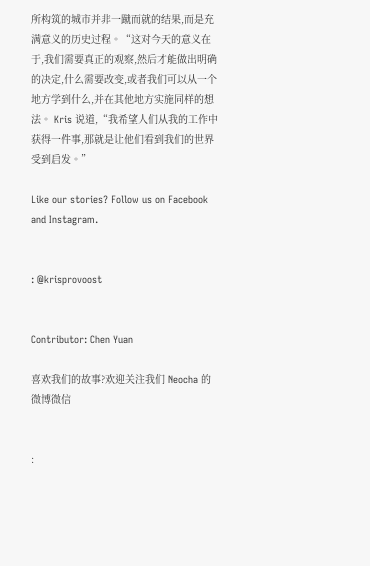所构筑的城市并非一蹴而就的结果,而是充满意义的历史过程。“这对今天的意义在于,我们需要真正的观察,然后才能做出明确的决定,什么需要改变,或者我们可以从一个地方学到什么,并在其他地方实施同样的想法。 Kris 说道,“我希望人们从我的工作中获得一件事,那就是让他们看到我们的世界受到启发。”

Like our stories? Follow us on Facebook and Instagram.


: @krisprovoost


Contributor: Chen Yuan

喜欢我们的故事?欢迎关注我们 Neocha 的微博微信


: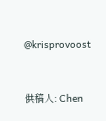@krisprovoost


供稿人: Chen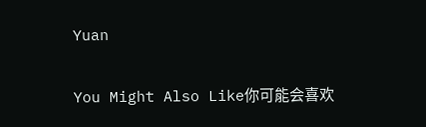Yuan

You Might Also Like你可能会喜欢